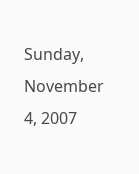Sunday, November 4, 2007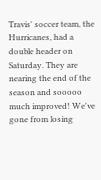Travis' soccer team, the Hurricanes, had a double header on Saturday. They are nearing the end of the season and sooooo much improved! We've gone from losing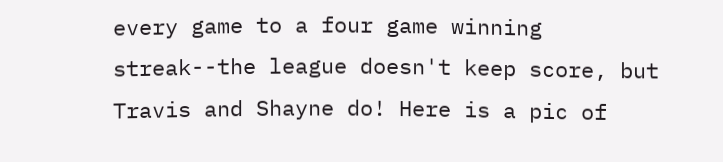every game to a four game winning streak--the league doesn't keep score, but Travis and Shayne do! Here is a pic of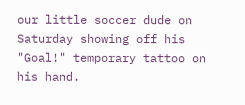our little soccer dude on Saturday showing off his "Goal!" temporary tattoo on his hand.